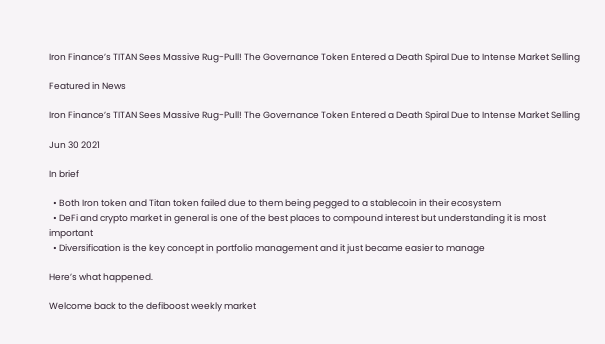Iron Finance’s TITAN Sees Massive Rug-Pull! The Governance Token Entered a Death Spiral Due to Intense Market Selling

Featured in News

Iron Finance’s TITAN Sees Massive Rug-Pull! The Governance Token Entered a Death Spiral Due to Intense Market Selling

Jun 30 2021

In brief

  • Both Iron token and Titan token failed due to them being pegged to a stablecoin in their ecosystem
  • DeFi and crypto market in general is one of the best places to compound interest but understanding it is most important
  • Diversification is the key concept in portfolio management and it just became easier to manage

Here’s what happened.

Welcome back to the defiboost weekly market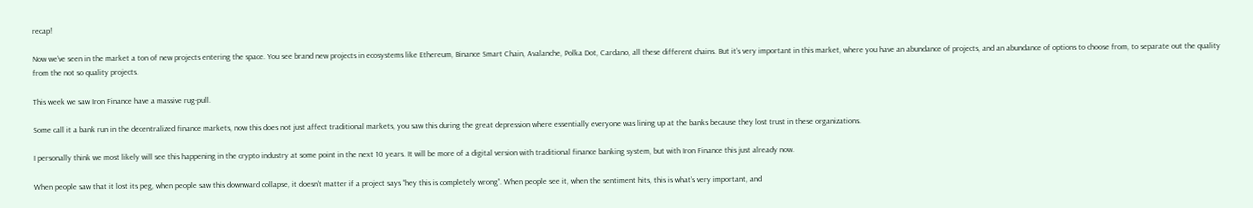recap!

Now we’ve seen in the market a ton of new projects entering the space. You see brand new projects in ecosystems like Ethereum, Binance Smart Chain, Avalanche, Polka Dot, Cardano, all these different chains. But it’s very important in this market, where you have an abundance of projects, and an abundance of options to choose from, to separate out the quality from the not so quality projects.

This week we saw Iron Finance have a massive rug-pull.

Some call it a bank run in the decentralized finance markets, now this does not just affect traditional markets, you saw this during the great depression where essentially everyone was lining up at the banks because they lost trust in these organizations.

I personally think we most likely will see this happening in the crypto industry at some point in the next 10 years. It will be more of a digital version with traditional finance banking system, but with Iron Finance this just already now.

When people saw that it lost its peg, when people saw this downward collapse, it doesn’t matter if a project says “hey this is completely wrong”. When people see it, when the sentiment hits, this is what’s very important, and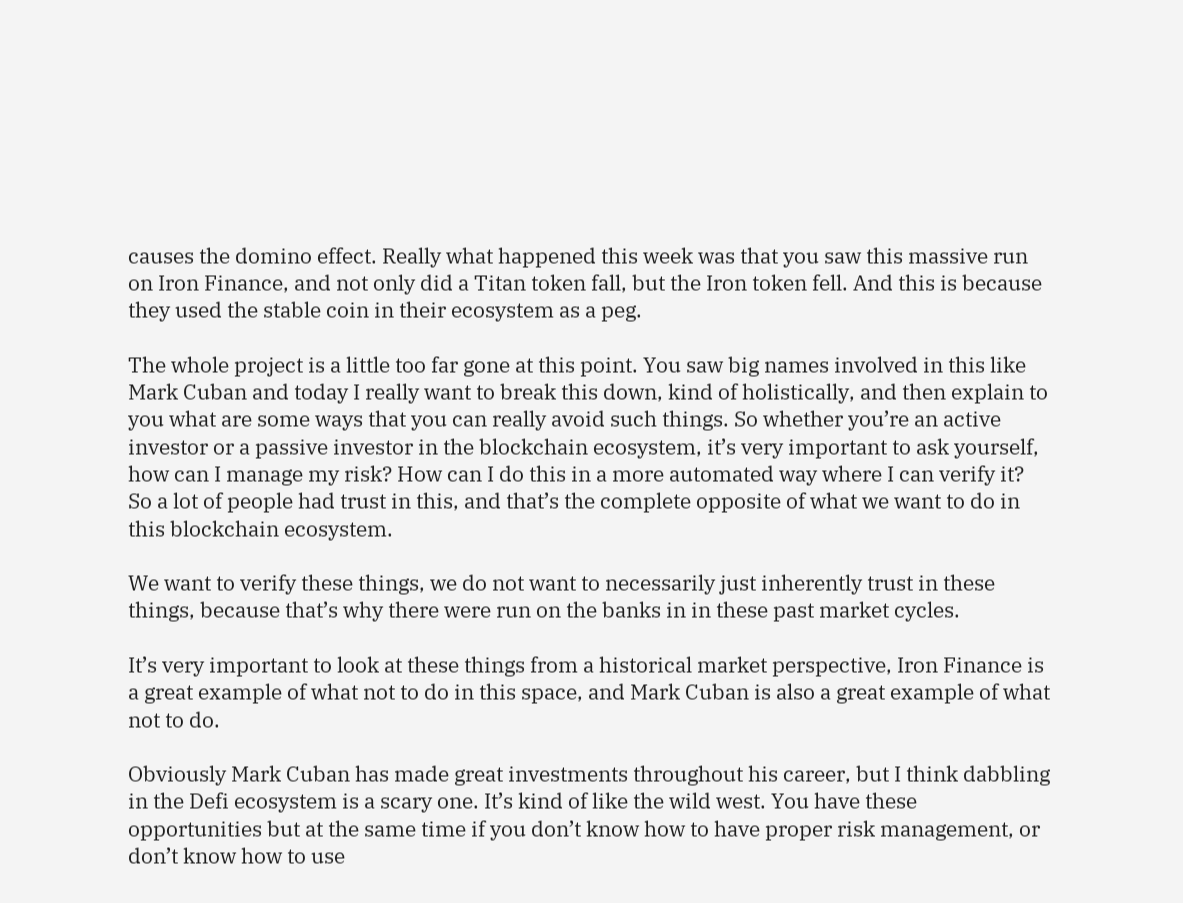causes the domino effect. Really what happened this week was that you saw this massive run on Iron Finance, and not only did a Titan token fall, but the Iron token fell. And this is because they used the stable coin in their ecosystem as a peg.

The whole project is a little too far gone at this point. You saw big names involved in this like Mark Cuban and today I really want to break this down, kind of holistically, and then explain to you what are some ways that you can really avoid such things. So whether you’re an active investor or a passive investor in the blockchain ecosystem, it’s very important to ask yourself, how can I manage my risk? How can I do this in a more automated way where I can verify it? So a lot of people had trust in this, and that’s the complete opposite of what we want to do in this blockchain ecosystem.

We want to verify these things, we do not want to necessarily just inherently trust in these things, because that’s why there were run on the banks in in these past market cycles.

It’s very important to look at these things from a historical market perspective, Iron Finance is a great example of what not to do in this space, and Mark Cuban is also a great example of what not to do.

Obviously Mark Cuban has made great investments throughout his career, but I think dabbling in the Defi ecosystem is a scary one. It’s kind of like the wild west. You have these opportunities but at the same time if you don’t know how to have proper risk management, or don’t know how to use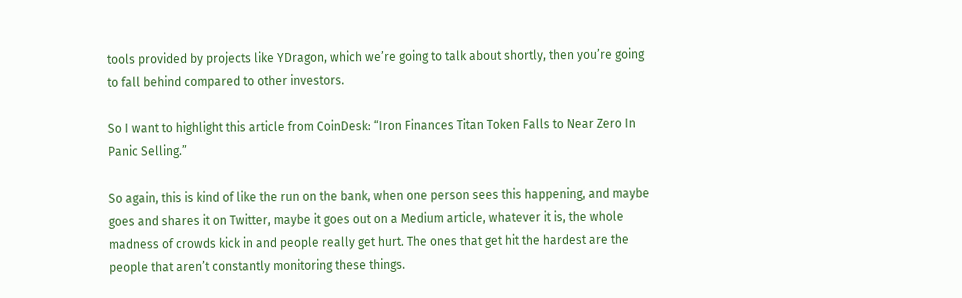tools provided by projects like YDragon, which we’re going to talk about shortly, then you’re going to fall behind compared to other investors.

So I want to highlight this article from CoinDesk: “Iron Finances Titan Token Falls to Near Zero In Panic Selling.”

So again, this is kind of like the run on the bank, when one person sees this happening, and maybe goes and shares it on Twitter, maybe it goes out on a Medium article, whatever it is, the whole madness of crowds kick in and people really get hurt. The ones that get hit the hardest are the people that aren’t constantly monitoring these things.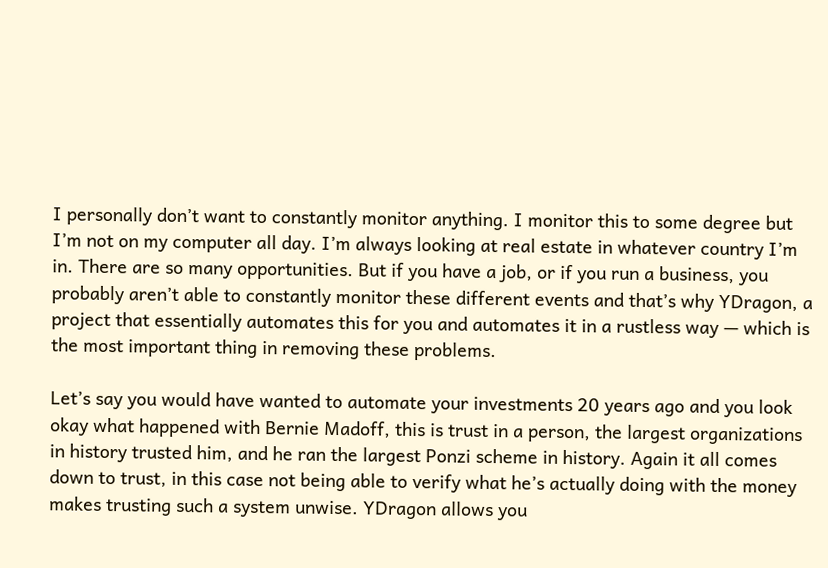I personally don’t want to constantly monitor anything. I monitor this to some degree but I’m not on my computer all day. I’m always looking at real estate in whatever country I’m in. There are so many opportunities. But if you have a job, or if you run a business, you probably aren’t able to constantly monitor these different events and that’s why YDragon, a project that essentially automates this for you and automates it in a rustless way — which is the most important thing in removing these problems.

Let’s say you would have wanted to automate your investments 20 years ago and you look okay what happened with Bernie Madoff, this is trust in a person, the largest organizations in history trusted him, and he ran the largest Ponzi scheme in history. Again it all comes down to trust, in this case not being able to verify what he’s actually doing with the money makes trusting such a system unwise. YDragon allows you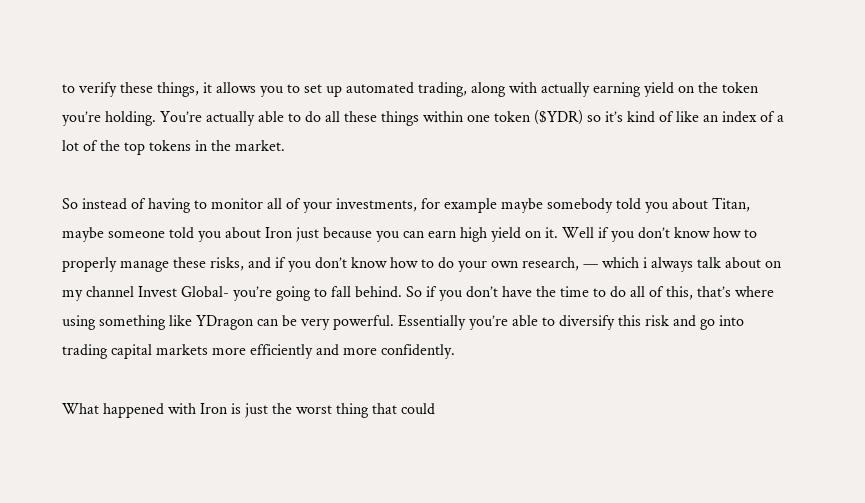to verify these things, it allows you to set up automated trading, along with actually earning yield on the token you’re holding. You’re actually able to do all these things within one token ($YDR) so it’s kind of like an index of a lot of the top tokens in the market.

So instead of having to monitor all of your investments, for example maybe somebody told you about Titan, maybe someone told you about Iron just because you can earn high yield on it. Well if you don’t know how to properly manage these risks, and if you don’t know how to do your own research, — which i always talk about on my channel Invest Global- you’re going to fall behind. So if you don’t have the time to do all of this, that’s where using something like YDragon can be very powerful. Essentially you’re able to diversify this risk and go into trading capital markets more efficiently and more confidently.

What happened with Iron is just the worst thing that could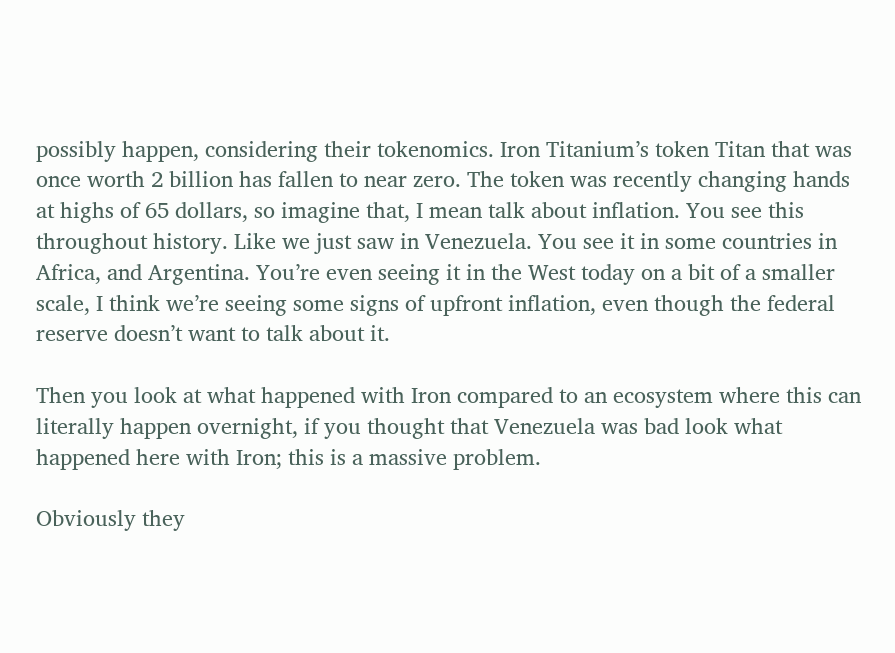possibly happen, considering their tokenomics. Iron Titanium’s token Titan that was once worth 2 billion has fallen to near zero. The token was recently changing hands at highs of 65 dollars, so imagine that, I mean talk about inflation. You see this throughout history. Like we just saw in Venezuela. You see it in some countries in Africa, and Argentina. You’re even seeing it in the West today on a bit of a smaller scale, I think we’re seeing some signs of upfront inflation, even though the federal reserve doesn’t want to talk about it.

Then you look at what happened with Iron compared to an ecosystem where this can literally happen overnight, if you thought that Venezuela was bad look what happened here with Iron; this is a massive problem.

Obviously they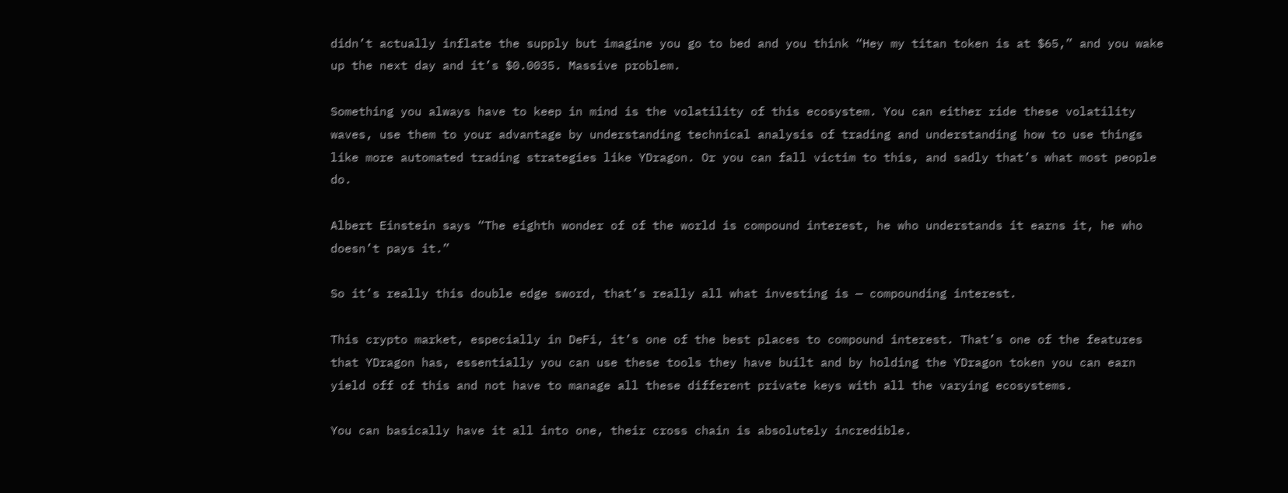didn’t actually inflate the supply but imagine you go to bed and you think “Hey my titan token is at $65,” and you wake up the next day and it’s $0.0035. Massive problem.

Something you always have to keep in mind is the volatility of this ecosystem. You can either ride these volatility waves, use them to your advantage by understanding technical analysis of trading and understanding how to use things like more automated trading strategies like YDragon. Or you can fall victim to this, and sadly that’s what most people do.

Albert Einstein says “The eighth wonder of of the world is compound interest, he who understands it earns it, he who doesn’t pays it.”

So it’s really this double edge sword, that’s really all what investing is — compounding interest.

This crypto market, especially in DeFi, it’s one of the best places to compound interest. That’s one of the features that YDragon has, essentially you can use these tools they have built and by holding the YDragon token you can earn yield off of this and not have to manage all these different private keys with all the varying ecosystems.

You can basically have it all into one, their cross chain is absolutely incredible.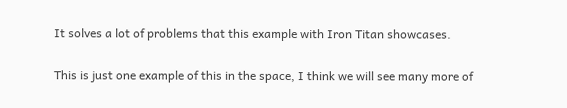It solves a lot of problems that this example with Iron Titan showcases.

This is just one example of this in the space, I think we will see many more of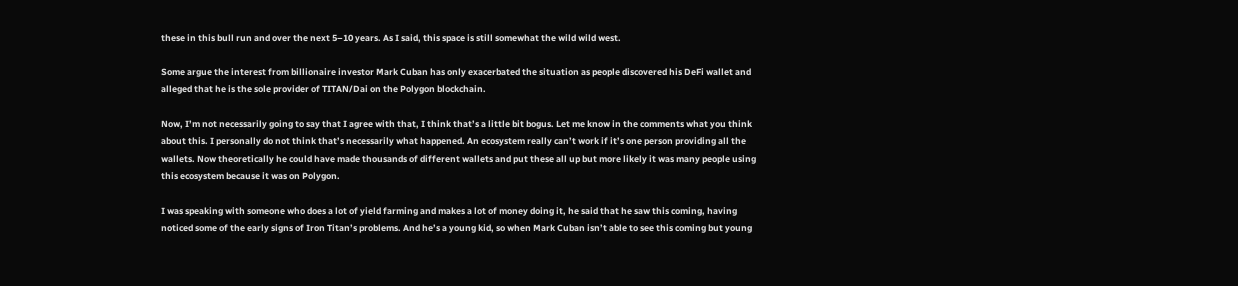these in this bull run and over the next 5–10 years. As I said, this space is still somewhat the wild wild west.

Some argue the interest from billionaire investor Mark Cuban has only exacerbated the situation as people discovered his DeFi wallet and alleged that he is the sole provider of TITAN/Dai on the Polygon blockchain.

Now, I’m not necessarily going to say that I agree with that, I think that’s a little bit bogus. Let me know in the comments what you think about this. I personally do not think that’s necessarily what happened. An ecosystem really can’t work if it’s one person providing all the wallets. Now theoretically he could have made thousands of different wallets and put these all up but more likely it was many people using this ecosystem because it was on Polygon.

I was speaking with someone who does a lot of yield farming and makes a lot of money doing it, he said that he saw this coming, having noticed some of the early signs of Iron Titan’s problems. And he’s a young kid, so when Mark Cuban isn’t able to see this coming but young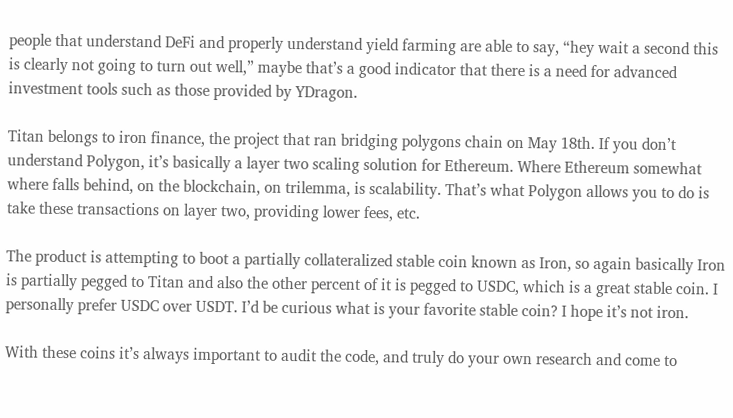people that understand DeFi and properly understand yield farming are able to say, “hey wait a second this is clearly not going to turn out well,” maybe that’s a good indicator that there is a need for advanced investment tools such as those provided by YDragon.

Titan belongs to iron finance, the project that ran bridging polygons chain on May 18th. If you don’t understand Polygon, it’s basically a layer two scaling solution for Ethereum. Where Ethereum somewhat where falls behind, on the blockchain, on trilemma, is scalability. That’s what Polygon allows you to do is take these transactions on layer two, providing lower fees, etc.

The product is attempting to boot a partially collateralized stable coin known as Iron, so again basically Iron is partially pegged to Titan and also the other percent of it is pegged to USDC, which is a great stable coin. I personally prefer USDC over USDT. I’d be curious what is your favorite stable coin? I hope it’s not iron.

With these coins it’s always important to audit the code, and truly do your own research and come to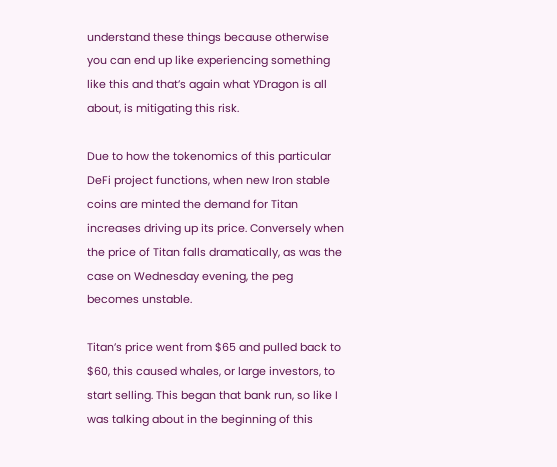understand these things because otherwise you can end up like experiencing something like this and that’s again what YDragon is all about, is mitigating this risk.

Due to how the tokenomics of this particular DeFi project functions, when new Iron stable coins are minted the demand for Titan increases driving up its price. Conversely when the price of Titan falls dramatically, as was the case on Wednesday evening, the peg becomes unstable.

Titan’s price went from $65 and pulled back to $60, this caused whales, or large investors, to start selling. This began that bank run, so like I was talking about in the beginning of this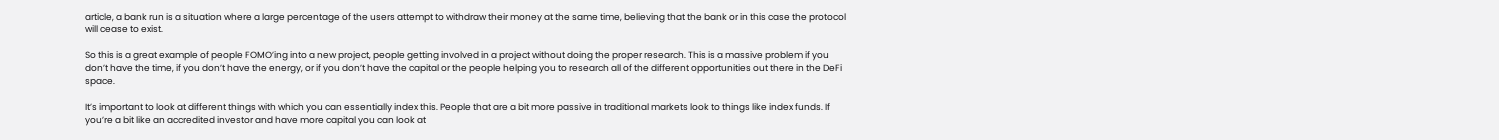article, a bank run is a situation where a large percentage of the users attempt to withdraw their money at the same time, believing that the bank or in this case the protocol will cease to exist.

So this is a great example of people FOMO’ing into a new project, people getting involved in a project without doing the proper research. This is a massive problem if you don’t have the time, if you don’t have the energy, or if you don’t have the capital or the people helping you to research all of the different opportunities out there in the DeFi space.

It’s important to look at different things with which you can essentially index this. People that are a bit more passive in traditional markets look to things like index funds. If you’re a bit like an accredited investor and have more capital you can look at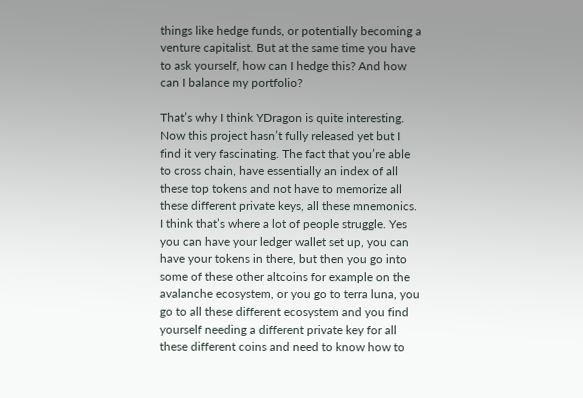things like hedge funds, or potentially becoming a venture capitalist. But at the same time you have to ask yourself, how can I hedge this? And how can I balance my portfolio?

That’s why I think YDragon is quite interesting. Now this project hasn’t fully released yet but I find it very fascinating. The fact that you’re able to cross chain, have essentially an index of all these top tokens and not have to memorize all these different private keys, all these mnemonics. I think that’s where a lot of people struggle. Yes you can have your ledger wallet set up, you can have your tokens in there, but then you go into some of these other altcoins for example on the avalanche ecosystem, or you go to terra luna, you go to all these different ecosystem and you find yourself needing a different private key for all these different coins and need to know how to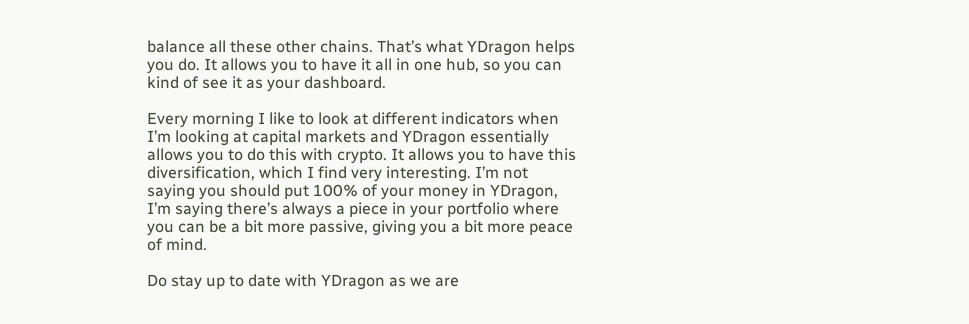balance all these other chains. That’s what YDragon helps you do. It allows you to have it all in one hub, so you can kind of see it as your dashboard.

Every morning I like to look at different indicators when I’m looking at capital markets and YDragon essentially allows you to do this with crypto. It allows you to have this diversification, which I find very interesting. I’m not saying you should put 100% of your money in YDragon, I’m saying there’s always a piece in your portfolio where you can be a bit more passive, giving you a bit more peace of mind.

Do stay up to date with YDragon as we are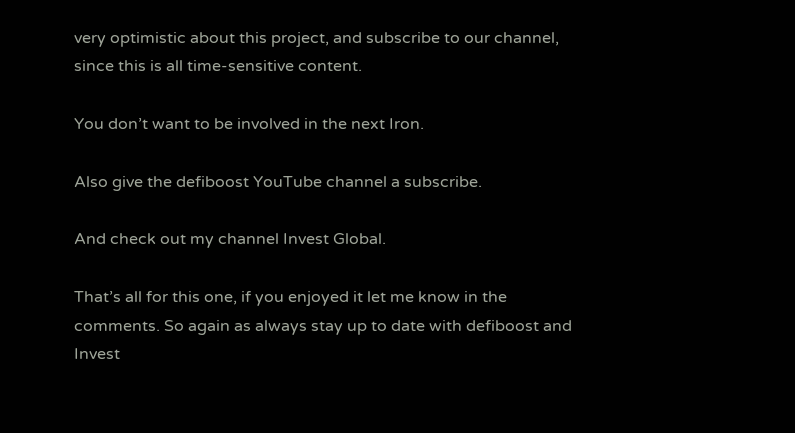very optimistic about this project, and subscribe to our channel, since this is all time-sensitive content.

You don’t want to be involved in the next Iron.

Also give the defiboost YouTube channel a subscribe.

And check out my channel Invest Global.

That’s all for this one, if you enjoyed it let me know in the comments. So again as always stay up to date with defiboost and Invest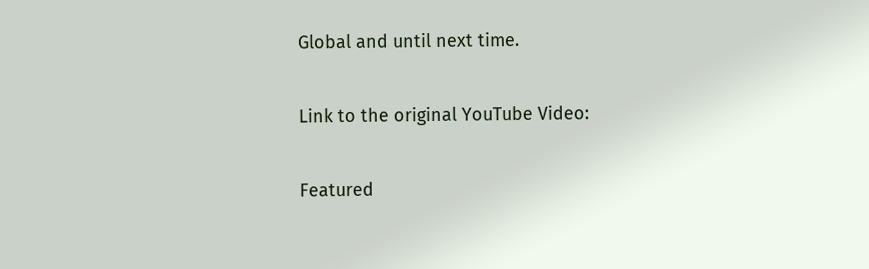Global and until next time.

Link to the original YouTube Video:

Featured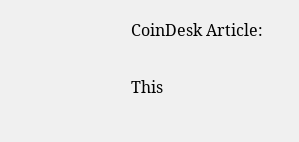CoinDesk Article:

This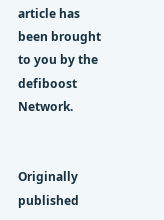article has been brought to you by the defiboost Network.


Originally published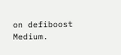on defiboost Medium.